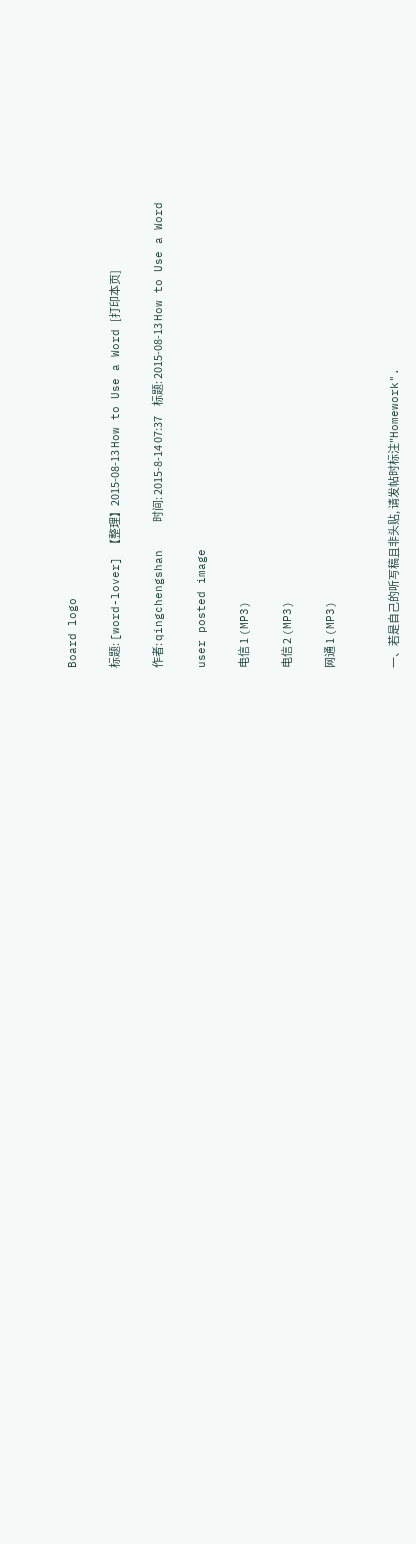Board logo

标题: [word-lover] 【整理】2015-08-13 How to Use a Word [打印本页]

作者: qingchengshan    时间: 2015-8-14 07:37     标题: 2015-08-13 How to Use a Word

user posted image

电信 1 (MP3)

电信 2 (MP3)

网通 1 (MP3)


一、若是自己的听写稿且非头贴, 请发帖时标注"Homework".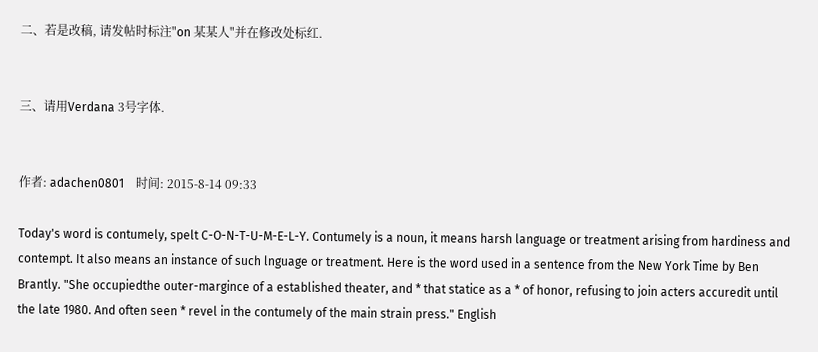二、若是改稿, 请发帖时标注"on 某某人"并在修改处标红.


三、请用Verdana 3号字体.


作者: adachen0801    时间: 2015-8-14 09:33

Today's word is contumely, spelt C-O-N-T-U-M-E-L-Y. Contumely is a noun, it means harsh language or treatment arising from hardiness and contempt. It also means an instance of such lnguage or treatment. Here is the word used in a sentence from the New York Time by Ben Brantly. "She occupiedthe outer-margince of a established theater, and * that statice as a * of honor, refusing to join acters accuredit until the late 1980. And often seen * revel in the contumely of the main strain press." English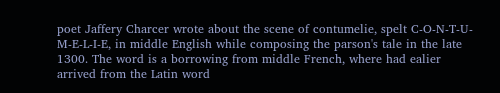poet Jaffery Charcer wrote about the scene of contumelie, spelt C-O-N-T-U-M-E-L-I-E, in middle English while composing the parson's tale in the late 1300. The word is a borrowing from middle French, where had ealier arrived from the Latin word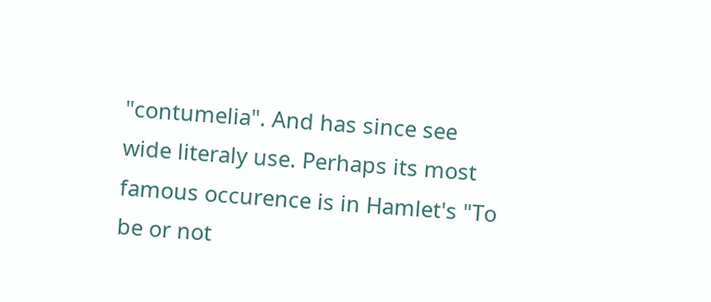"contumelia". And has since see wide literaly use. Perhaps its most famous occurence is in Hamlet's "To be or not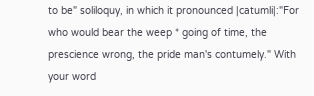to be" soliloquy, in which it pronounced |catumli|:"For who would bear the weep * going of time, the prescience wrong, the pride man's contumely." With your word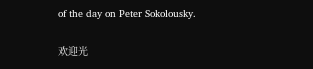of the day on Peter Sokolousky.

欢迎光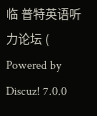临 普特英语听力论坛 ( Powered by Discuz! 7.0.0